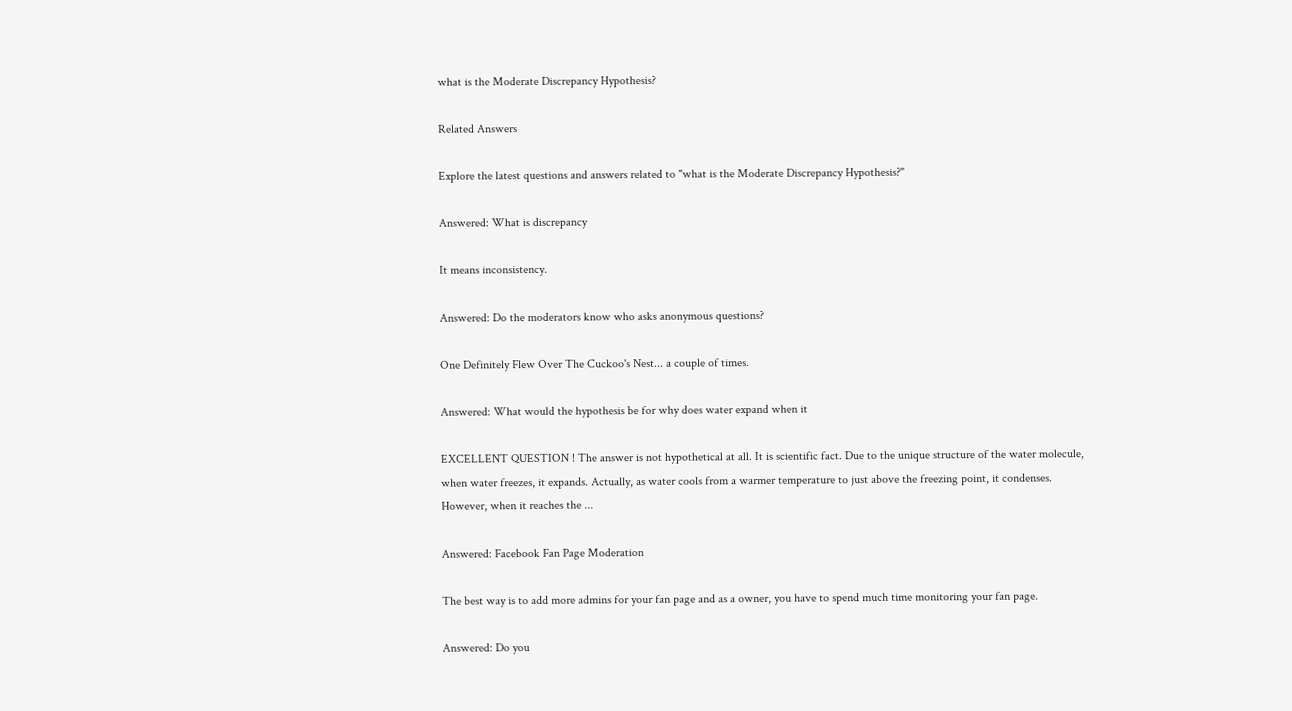what is the Moderate Discrepancy Hypothesis?

Related Answers

Explore the latest questions and answers related to "what is the Moderate Discrepancy Hypothesis?"

Answered: What is discrepancy

It means inconsistency.

Answered: Do the moderators know who asks anonymous questions?

One Definitely Flew Over The Cuckoo's Nest... a couple of times.

Answered: What would the hypothesis be for why does water expand when it

EXCELLENT QUESTION ! The answer is not hypothetical at all. It is scientific fact. Due to the unique structure of the water molecule, when water freezes, it expands. Actually, as water cools from a warmer temperature to just above the freezing point, it condenses. However, when it reaches the ...

Answered: Facebook Fan Page Moderation

The best way is to add more admins for your fan page and as a owner, you have to spend much time monitoring your fan page.

Answered: Do you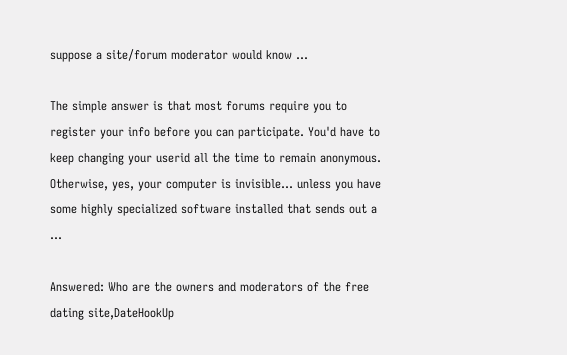suppose a site/forum moderator would know ...

The simple answer is that most forums require you to register your info before you can participate. You'd have to keep changing your userid all the time to remain anonymous. Otherwise, yes, your computer is invisible... unless you have some highly specialized software installed that sends out a ...

Answered: Who are the owners and moderators of the free dating site,DateHookUp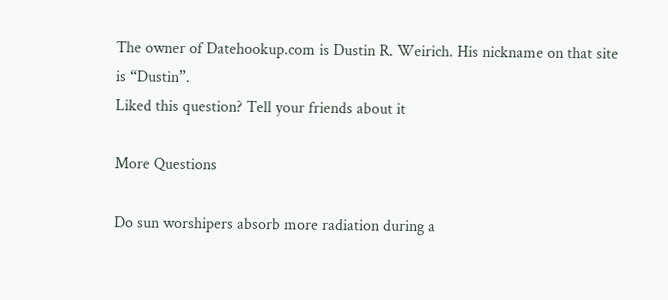The owner of Datehookup.com is Dustin R. Weirich. His nickname on that site is “Dustin”.
Liked this question? Tell your friends about it

More Questions

Do sun worshipers absorb more radiation during a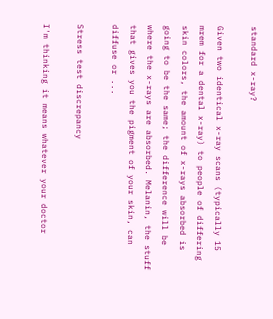standard x-ray?

Given two identical x-ray scans (typically 15 mrem for a dental x-ray) to people of differing skin colors, the amount of x-rays absorbed is going to be the same; the difference will be where the x-rays are absorbed. Melanin, the stuff that gives you the pigment of your skin, can diffuse or ...

Stress test discrepancy

I'm thinking it means whatever your doctor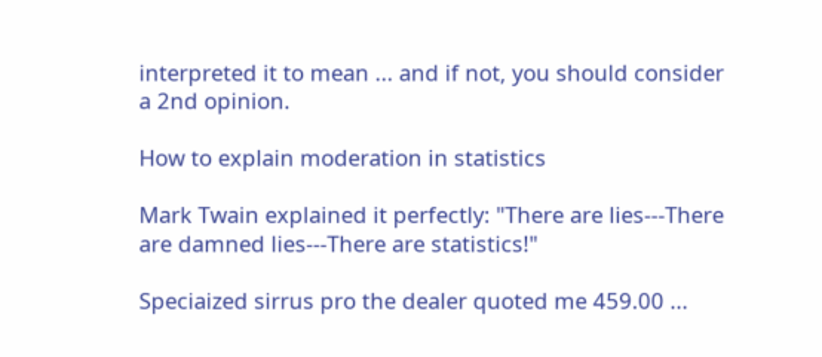interpreted it to mean ... and if not, you should consider a 2nd opinion.

How to explain moderation in statistics

Mark Twain explained it perfectly: "There are lies---There are damned lies---There are statistics!"

Speciaized sirrus pro the dealer quoted me 459.00 ...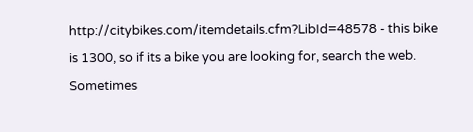http://citybikes.com/itemdetails.cfm?LibId=48578 - this bike is 1300, so if its a bike you are looking for, search the web. Sometimes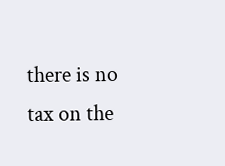there is no tax on the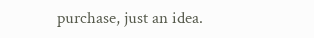purchase, just an idea.